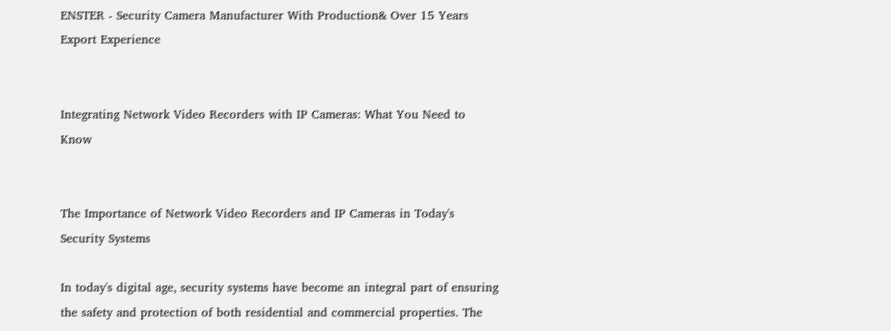ENSTER - Security Camera Manufacturer With Production& Over 15 Years Export Experience


Integrating Network Video Recorders with IP Cameras: What You Need to Know


The Importance of Network Video Recorders and IP Cameras in Today's Security Systems

In today's digital age, security systems have become an integral part of ensuring the safety and protection of both residential and commercial properties. The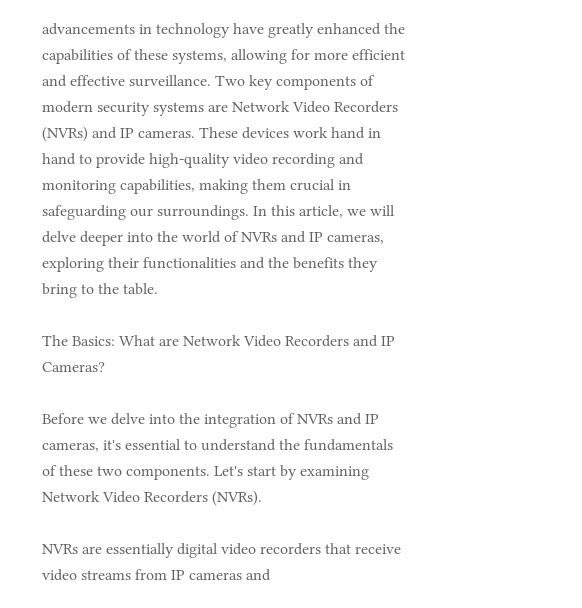advancements in technology have greatly enhanced the capabilities of these systems, allowing for more efficient and effective surveillance. Two key components of modern security systems are Network Video Recorders (NVRs) and IP cameras. These devices work hand in hand to provide high-quality video recording and monitoring capabilities, making them crucial in safeguarding our surroundings. In this article, we will delve deeper into the world of NVRs and IP cameras, exploring their functionalities and the benefits they bring to the table.

The Basics: What are Network Video Recorders and IP Cameras?

Before we delve into the integration of NVRs and IP cameras, it's essential to understand the fundamentals of these two components. Let's start by examining Network Video Recorders (NVRs).

NVRs are essentially digital video recorders that receive video streams from IP cameras and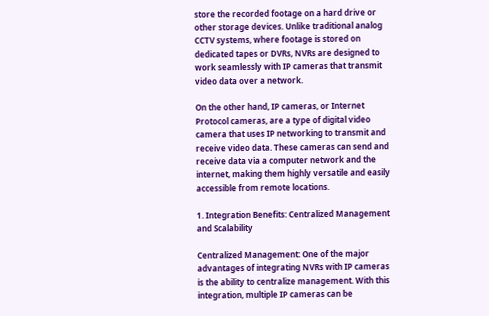store the recorded footage on a hard drive or other storage devices. Unlike traditional analog CCTV systems, where footage is stored on dedicated tapes or DVRs, NVRs are designed to work seamlessly with IP cameras that transmit video data over a network.

On the other hand, IP cameras, or Internet Protocol cameras, are a type of digital video camera that uses IP networking to transmit and receive video data. These cameras can send and receive data via a computer network and the internet, making them highly versatile and easily accessible from remote locations.

1. Integration Benefits: Centralized Management and Scalability

Centralized Management: One of the major advantages of integrating NVRs with IP cameras is the ability to centralize management. With this integration, multiple IP cameras can be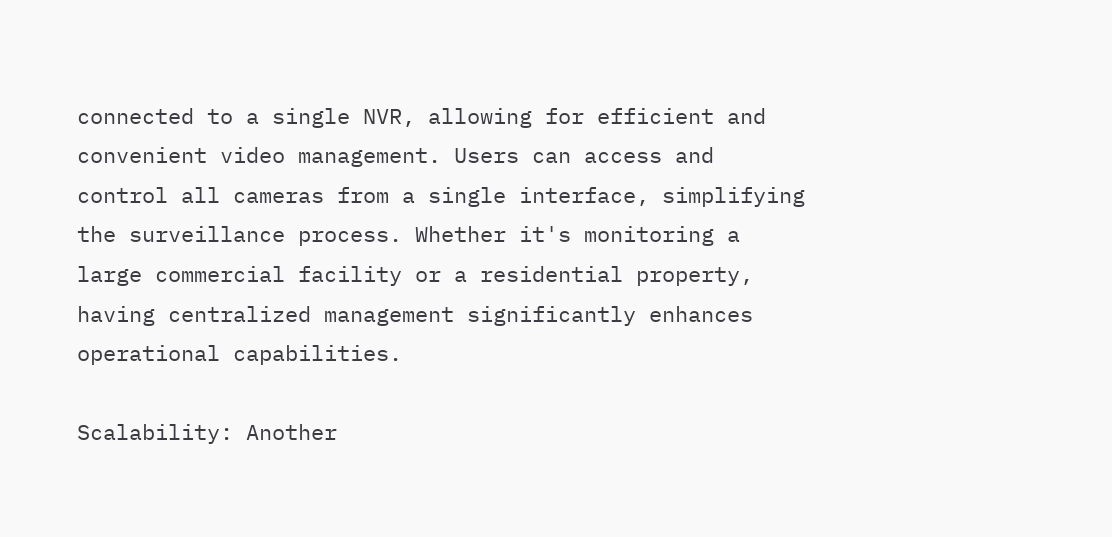connected to a single NVR, allowing for efficient and convenient video management. Users can access and control all cameras from a single interface, simplifying the surveillance process. Whether it's monitoring a large commercial facility or a residential property, having centralized management significantly enhances operational capabilities.

Scalability: Another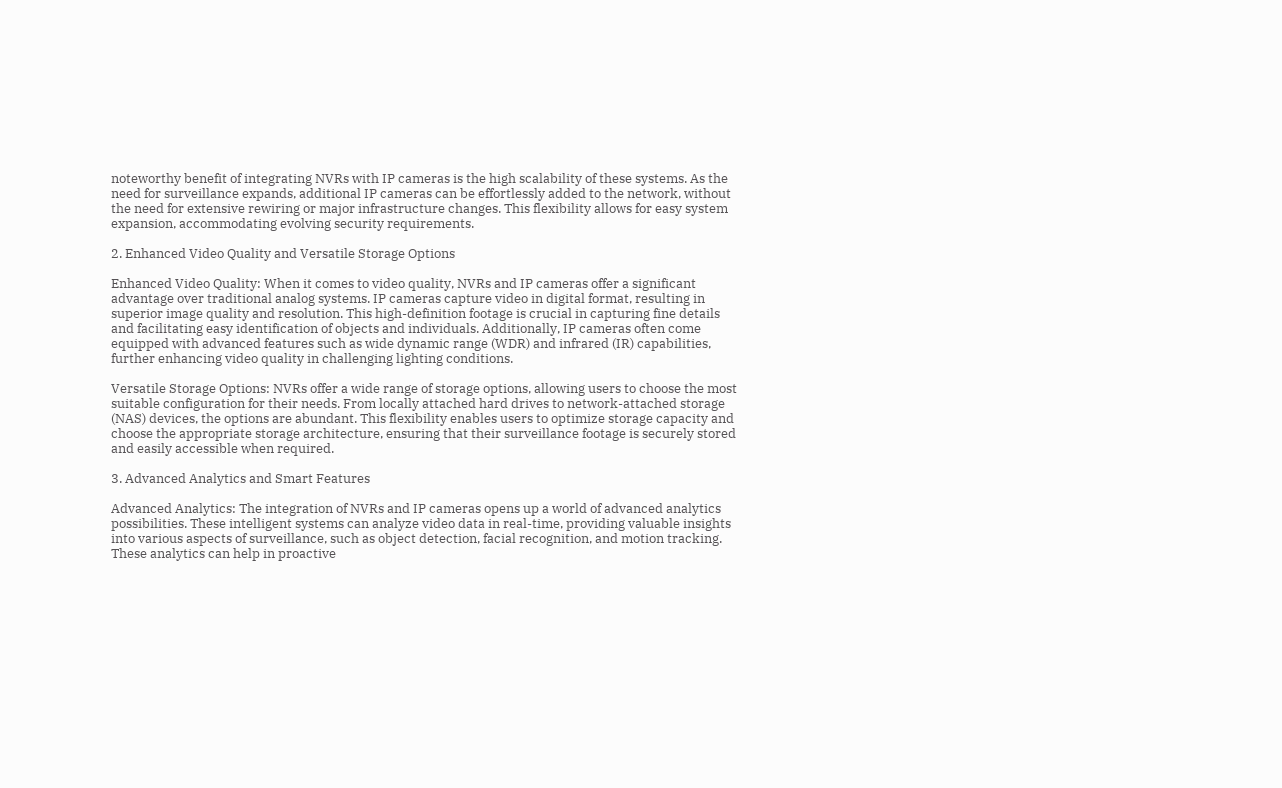noteworthy benefit of integrating NVRs with IP cameras is the high scalability of these systems. As the need for surveillance expands, additional IP cameras can be effortlessly added to the network, without the need for extensive rewiring or major infrastructure changes. This flexibility allows for easy system expansion, accommodating evolving security requirements.

2. Enhanced Video Quality and Versatile Storage Options

Enhanced Video Quality: When it comes to video quality, NVRs and IP cameras offer a significant advantage over traditional analog systems. IP cameras capture video in digital format, resulting in superior image quality and resolution. This high-definition footage is crucial in capturing fine details and facilitating easy identification of objects and individuals. Additionally, IP cameras often come equipped with advanced features such as wide dynamic range (WDR) and infrared (IR) capabilities, further enhancing video quality in challenging lighting conditions.

Versatile Storage Options: NVRs offer a wide range of storage options, allowing users to choose the most suitable configuration for their needs. From locally attached hard drives to network-attached storage (NAS) devices, the options are abundant. This flexibility enables users to optimize storage capacity and choose the appropriate storage architecture, ensuring that their surveillance footage is securely stored and easily accessible when required.

3. Advanced Analytics and Smart Features

Advanced Analytics: The integration of NVRs and IP cameras opens up a world of advanced analytics possibilities. These intelligent systems can analyze video data in real-time, providing valuable insights into various aspects of surveillance, such as object detection, facial recognition, and motion tracking. These analytics can help in proactive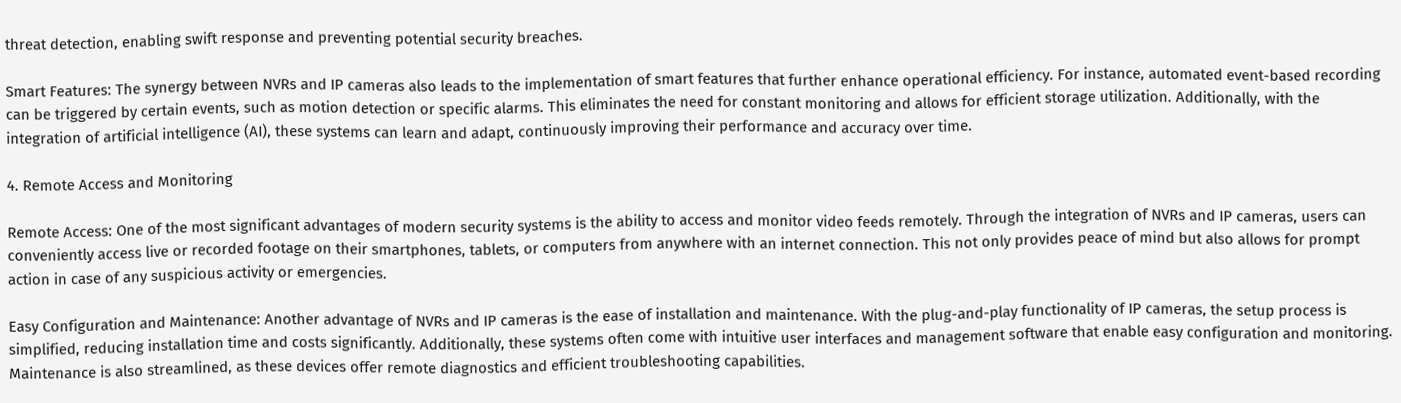threat detection, enabling swift response and preventing potential security breaches.

Smart Features: The synergy between NVRs and IP cameras also leads to the implementation of smart features that further enhance operational efficiency. For instance, automated event-based recording can be triggered by certain events, such as motion detection or specific alarms. This eliminates the need for constant monitoring and allows for efficient storage utilization. Additionally, with the integration of artificial intelligence (AI), these systems can learn and adapt, continuously improving their performance and accuracy over time.

4. Remote Access and Monitoring

Remote Access: One of the most significant advantages of modern security systems is the ability to access and monitor video feeds remotely. Through the integration of NVRs and IP cameras, users can conveniently access live or recorded footage on their smartphones, tablets, or computers from anywhere with an internet connection. This not only provides peace of mind but also allows for prompt action in case of any suspicious activity or emergencies.

Easy Configuration and Maintenance: Another advantage of NVRs and IP cameras is the ease of installation and maintenance. With the plug-and-play functionality of IP cameras, the setup process is simplified, reducing installation time and costs significantly. Additionally, these systems often come with intuitive user interfaces and management software that enable easy configuration and monitoring. Maintenance is also streamlined, as these devices offer remote diagnostics and efficient troubleshooting capabilities.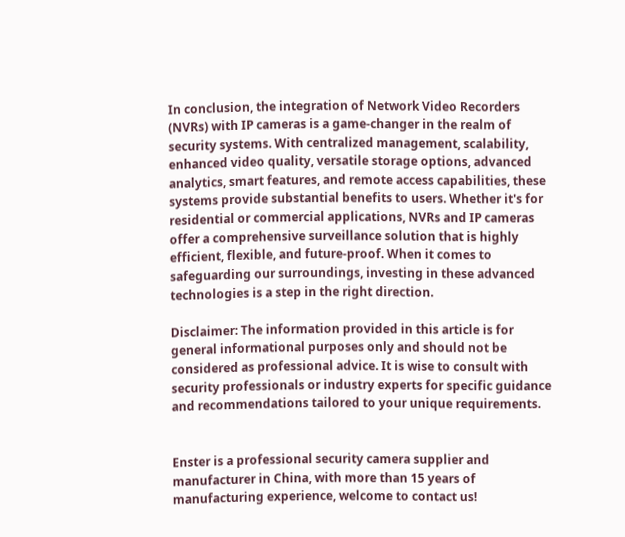In conclusion, the integration of Network Video Recorders (NVRs) with IP cameras is a game-changer in the realm of security systems. With centralized management, scalability, enhanced video quality, versatile storage options, advanced analytics, smart features, and remote access capabilities, these systems provide substantial benefits to users. Whether it's for residential or commercial applications, NVRs and IP cameras offer a comprehensive surveillance solution that is highly efficient, flexible, and future-proof. When it comes to safeguarding our surroundings, investing in these advanced technologies is a step in the right direction.

Disclaimer: The information provided in this article is for general informational purposes only and should not be considered as professional advice. It is wise to consult with security professionals or industry experts for specific guidance and recommendations tailored to your unique requirements.


Enster is a professional security camera supplier and manufacturer in China, with more than 15 years of manufacturing experience, welcome to contact us!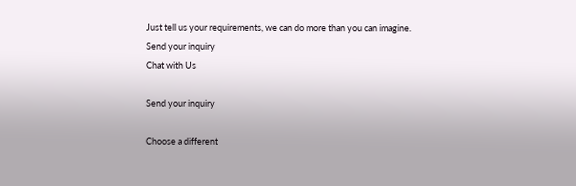Just tell us your requirements, we can do more than you can imagine.
Send your inquiry
Chat with Us

Send your inquiry

Choose a different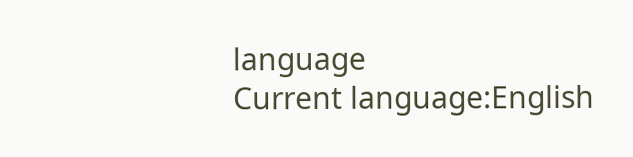language
Current language:English